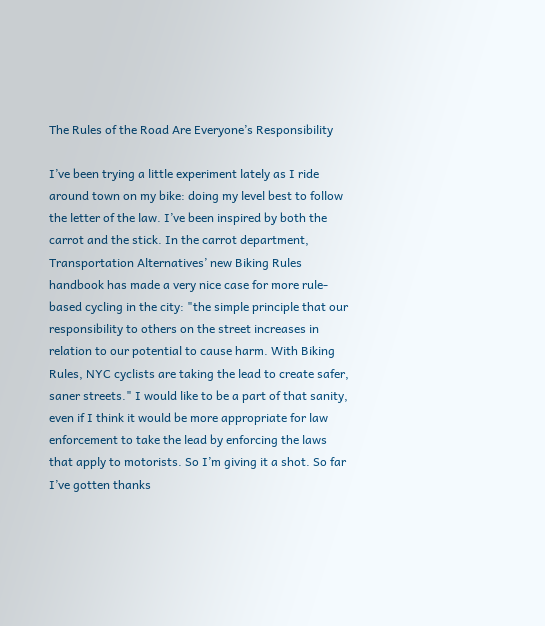The Rules of the Road Are Everyone’s Responsibility

I’ve been trying a little experiment lately as I ride around town on my bike: doing my level best to follow the letter of the law. I’ve been inspired by both the carrot and the stick. In the carrot department, Transportation Alternatives’ new Biking Rules handbook has made a very nice case for more rule-based cycling in the city: "the simple principle that our responsibility to others on the street increases in relation to our potential to cause harm. With Biking Rules, NYC cyclists are taking the lead to create safer, saner streets." I would like to be a part of that sanity, even if I think it would be more appropriate for law enforcement to take the lead by enforcing the laws that apply to motorists. So I’m giving it a shot. So far I’ve gotten thanks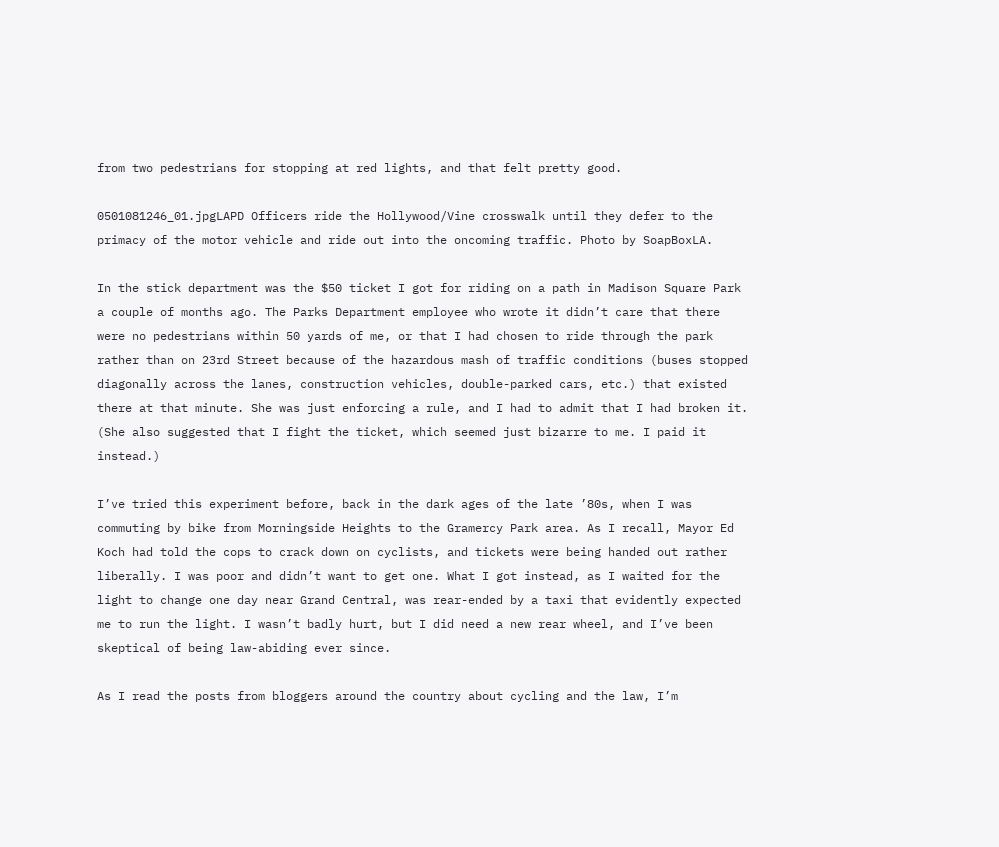from two pedestrians for stopping at red lights, and that felt pretty good.

0501081246_01.jpgLAPD Officers ride the Hollywood/Vine crosswalk until they defer to the primacy of the motor vehicle and ride out into the oncoming traffic. Photo by SoapBoxLA.

In the stick department was the $50 ticket I got for riding on a path in Madison Square Park a couple of months ago. The Parks Department employee who wrote it didn’t care that there were no pedestrians within 50 yards of me, or that I had chosen to ride through the park rather than on 23rd Street because of the hazardous mash of traffic conditions (buses stopped diagonally across the lanes, construction vehicles, double-parked cars, etc.) that existed there at that minute. She was just enforcing a rule, and I had to admit that I had broken it. (She also suggested that I fight the ticket, which seemed just bizarre to me. I paid it instead.)

I’ve tried this experiment before, back in the dark ages of the late ’80s, when I was commuting by bike from Morningside Heights to the Gramercy Park area. As I recall, Mayor Ed Koch had told the cops to crack down on cyclists, and tickets were being handed out rather liberally. I was poor and didn’t want to get one. What I got instead, as I waited for the light to change one day near Grand Central, was rear-ended by a taxi that evidently expected me to run the light. I wasn’t badly hurt, but I did need a new rear wheel, and I’ve been skeptical of being law-abiding ever since.

As I read the posts from bloggers around the country about cycling and the law, I’m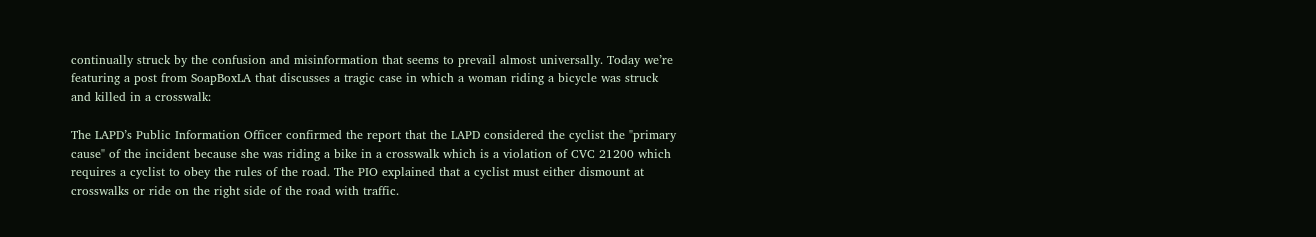continually struck by the confusion and misinformation that seems to prevail almost universally. Today we’re featuring a post from SoapBoxLA that discusses a tragic case in which a woman riding a bicycle was struck and killed in a crosswalk:

The LAPD’s Public Information Officer confirmed the report that the LAPD considered the cyclist the "primary cause" of the incident because she was riding a bike in a crosswalk which is a violation of CVC 21200 which requires a cyclist to obey the rules of the road. The PIO explained that a cyclist must either dismount at crosswalks or ride on the right side of the road with traffic.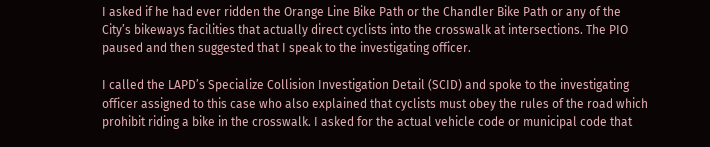I asked if he had ever ridden the Orange Line Bike Path or the Chandler Bike Path or any of the City’s bikeways facilities that actually direct cyclists into the crosswalk at intersections. The PIO paused and then suggested that I speak to the investigating officer.

I called the LAPD’s Specialize Collision Investigation Detail (SCID) and spoke to the investigating officer assigned to this case who also explained that cyclists must obey the rules of the road which prohibit riding a bike in the crosswalk. I asked for the actual vehicle code or municipal code that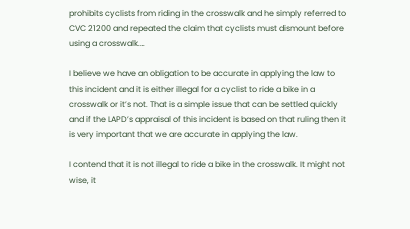prohibits cyclists from riding in the crosswalk and he simply referred to CVC 21200 and repeated the claim that cyclists must dismount before using a crosswalk.…

I believe we have an obligation to be accurate in applying the law to this incident and it is either illegal for a cyclist to ride a bike in a crosswalk or it’s not. That is a simple issue that can be settled quickly and if the LAPD’s appraisal of this incident is based on that ruling then it is very important that we are accurate in applying the law.

I contend that it is not illegal to ride a bike in the crosswalk. It might not wise, it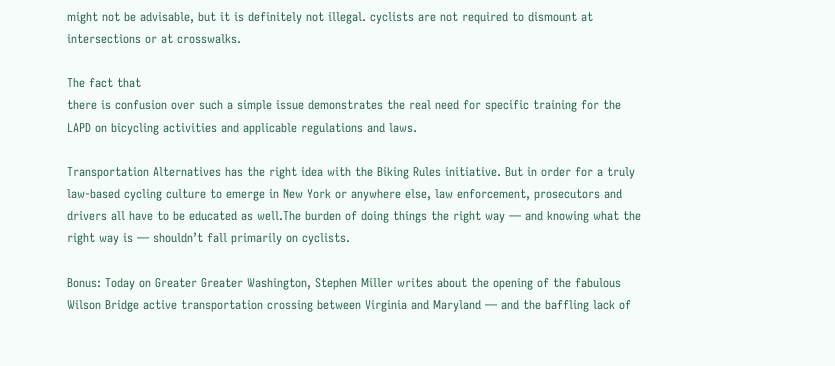might not be advisable, but it is definitely not illegal. cyclists are not required to dismount at intersections or at crosswalks.

The fact that
there is confusion over such a simple issue demonstrates the real need for specific training for the LAPD on bicycling activities and applicable regulations and laws.

Transportation Alternatives has the right idea with the Biking Rules initiative. But in order for a truly law-based cycling culture to emerge in New York or anywhere else, law enforcement, prosecutors and drivers all have to be educated as well.The burden of doing things the right way — and knowing what the right way is — shouldn’t fall primarily on cyclists.

Bonus: Today on Greater Greater Washington, Stephen Miller writes about the opening of the fabulous Wilson Bridge active transportation crossing between Virginia and Maryland — and the baffling lack of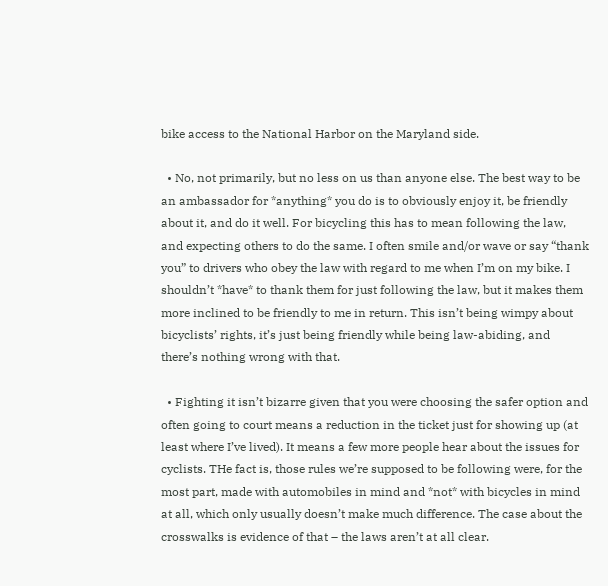bike access to the National Harbor on the Maryland side.

  • No, not primarily, but no less on us than anyone else. The best way to be an ambassador for *anything* you do is to obviously enjoy it, be friendly about it, and do it well. For bicycling this has to mean following the law, and expecting others to do the same. I often smile and/or wave or say “thank you” to drivers who obey the law with regard to me when I’m on my bike. I shouldn’t *have* to thank them for just following the law, but it makes them more inclined to be friendly to me in return. This isn’t being wimpy about bicyclists’ rights, it’s just being friendly while being law-abiding, and there’s nothing wrong with that.

  • Fighting it isn’t bizarre given that you were choosing the safer option and often going to court means a reduction in the ticket just for showing up (at least where I’ve lived). It means a few more people hear about the issues for cyclists. THe fact is, those rules we’re supposed to be following were, for the most part, made with automobiles in mind and *not* with bicycles in mind at all, which only usually doesn’t make much difference. The case about the crosswalks is evidence of that – the laws aren’t at all clear.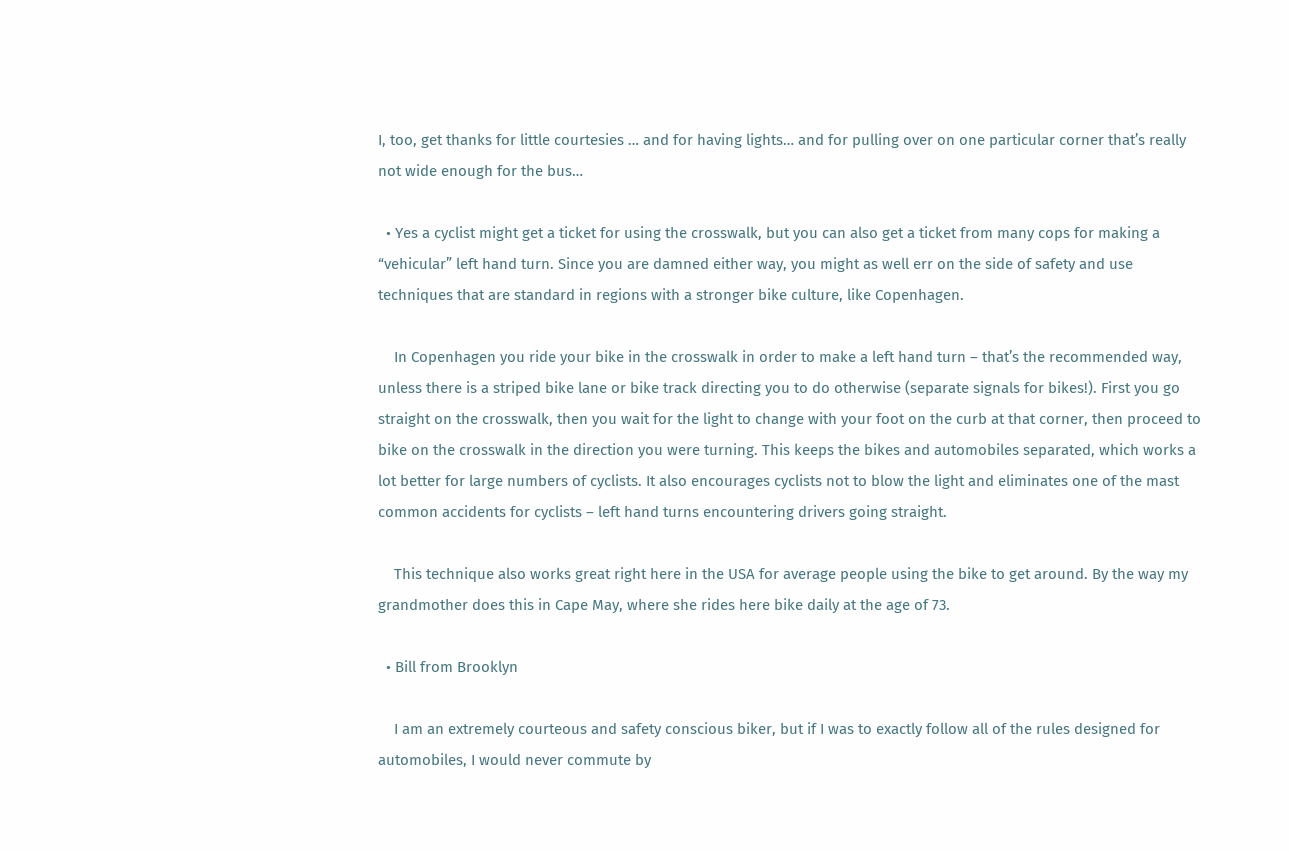I, too, get thanks for little courtesies … and for having lights… and for pulling over on one particular corner that’s really not wide enough for the bus…

  • Yes a cyclist might get a ticket for using the crosswalk, but you can also get a ticket from many cops for making a “vehicular” left hand turn. Since you are damned either way, you might as well err on the side of safety and use techniques that are standard in regions with a stronger bike culture, like Copenhagen.

    In Copenhagen you ride your bike in the crosswalk in order to make a left hand turn – that’s the recommended way, unless there is a striped bike lane or bike track directing you to do otherwise (separate signals for bikes!). First you go straight on the crosswalk, then you wait for the light to change with your foot on the curb at that corner, then proceed to bike on the crosswalk in the direction you were turning. This keeps the bikes and automobiles separated, which works a lot better for large numbers of cyclists. It also encourages cyclists not to blow the light and eliminates one of the mast common accidents for cyclists – left hand turns encountering drivers going straight.

    This technique also works great right here in the USA for average people using the bike to get around. By the way my grandmother does this in Cape May, where she rides here bike daily at the age of 73.

  • Bill from Brooklyn

    I am an extremely courteous and safety conscious biker, but if I was to exactly follow all of the rules designed for automobiles, I would never commute by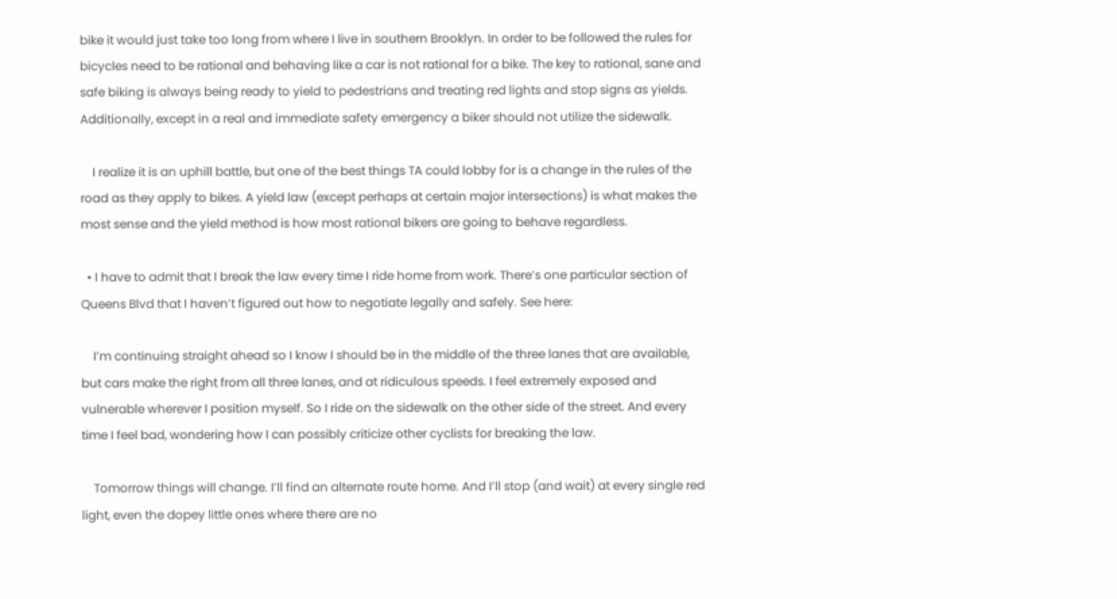bike it would just take too long from where I live in southern Brooklyn. In order to be followed the rules for bicycles need to be rational and behaving like a car is not rational for a bike. The key to rational, sane and safe biking is always being ready to yield to pedestrians and treating red lights and stop signs as yields. Additionally, except in a real and immediate safety emergency a biker should not utilize the sidewalk.

    I realize it is an uphill battle, but one of the best things TA could lobby for is a change in the rules of the road as they apply to bikes. A yield law (except perhaps at certain major intersections) is what makes the most sense and the yield method is how most rational bikers are going to behave regardless.

  • I have to admit that I break the law every time I ride home from work. There’s one particular section of Queens Blvd that I haven’t figured out how to negotiate legally and safely. See here:

    I’m continuing straight ahead so I know I should be in the middle of the three lanes that are available, but cars make the right from all three lanes, and at ridiculous speeds. I feel extremely exposed and vulnerable wherever I position myself. So I ride on the sidewalk on the other side of the street. And every time I feel bad, wondering how I can possibly criticize other cyclists for breaking the law.

    Tomorrow things will change. I’ll find an alternate route home. And I’ll stop (and wait) at every single red light, even the dopey little ones where there are no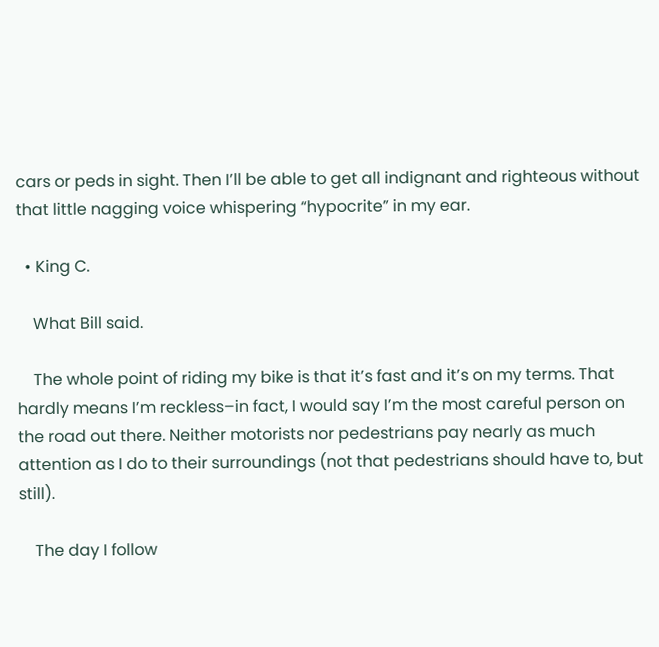cars or peds in sight. Then I’ll be able to get all indignant and righteous without that little nagging voice whispering “hypocrite” in my ear.

  • King C.

    What Bill said.

    The whole point of riding my bike is that it’s fast and it’s on my terms. That hardly means I’m reckless–in fact, I would say I’m the most careful person on the road out there. Neither motorists nor pedestrians pay nearly as much attention as I do to their surroundings (not that pedestrians should have to, but still).

    The day I follow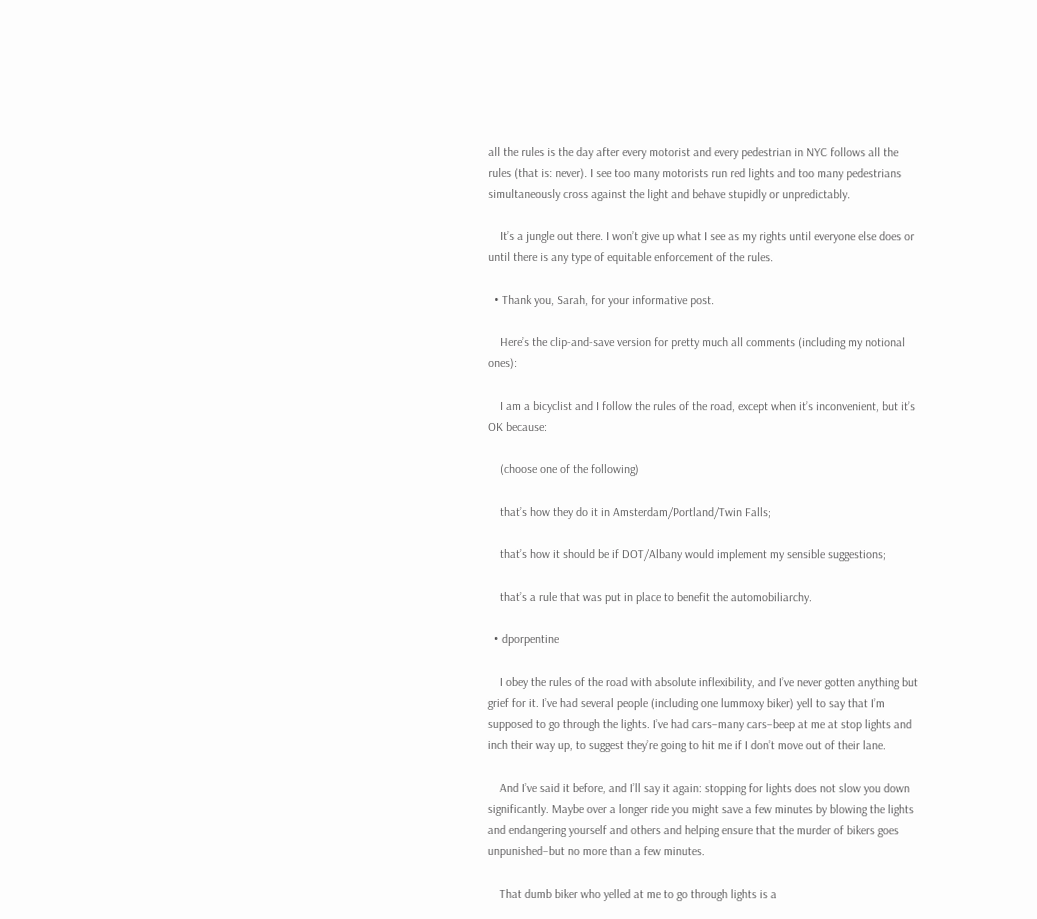all the rules is the day after every motorist and every pedestrian in NYC follows all the rules (that is: never). I see too many motorists run red lights and too many pedestrians simultaneously cross against the light and behave stupidly or unpredictably.

    It’s a jungle out there. I won’t give up what I see as my rights until everyone else does or until there is any type of equitable enforcement of the rules.

  • Thank you, Sarah, for your informative post.

    Here’s the clip-and-save version for pretty much all comments (including my notional ones):

    I am a bicyclist and I follow the rules of the road, except when it’s inconvenient, but it’s OK because:

    (choose one of the following)

    that’s how they do it in Amsterdam/Portland/Twin Falls;

    that’s how it should be if DOT/Albany would implement my sensible suggestions;

    that’s a rule that was put in place to benefit the automobiliarchy.

  • dporpentine

    I obey the rules of the road with absolute inflexibility, and I’ve never gotten anything but grief for it. I’ve had several people (including one lummoxy biker) yell to say that I’m supposed to go through the lights. I’ve had cars–many cars–beep at me at stop lights and inch their way up, to suggest they’re going to hit me if I don’t move out of their lane.

    And I’ve said it before, and I’ll say it again: stopping for lights does not slow you down significantly. Maybe over a longer ride you might save a few minutes by blowing the lights and endangering yourself and others and helping ensure that the murder of bikers goes unpunished–but no more than a few minutes.

    That dumb biker who yelled at me to go through lights is a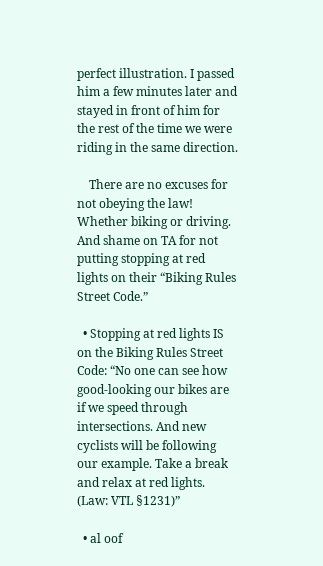perfect illustration. I passed him a few minutes later and stayed in front of him for the rest of the time we were riding in the same direction.

    There are no excuses for not obeying the law! Whether biking or driving. And shame on TA for not putting stopping at red lights on their “Biking Rules Street Code.”

  • Stopping at red lights IS on the Biking Rules Street Code: “No one can see how good-looking our bikes are if we speed through intersections. And new cyclists will be following our example. Take a break and relax at red lights. (Law: VTL §1231)”

  • al oof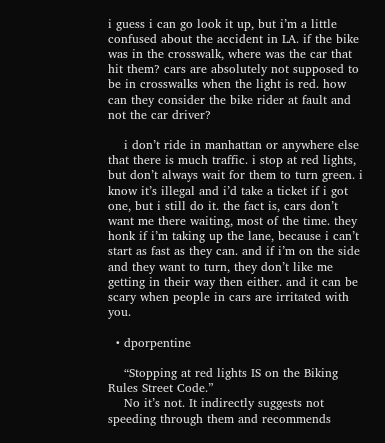i guess i can go look it up, but i’m a little confused about the accident in LA. if the bike was in the crosswalk, where was the car that hit them? cars are absolutely not supposed to be in crosswalks when the light is red. how can they consider the bike rider at fault and not the car driver?

    i don’t ride in manhattan or anywhere else that there is much traffic. i stop at red lights, but don’t always wait for them to turn green. i know it’s illegal and i’d take a ticket if i got one, but i still do it. the fact is, cars don’t want me there waiting, most of the time. they honk if i’m taking up the lane, because i can’t start as fast as they can. and if i’m on the side and they want to turn, they don’t like me getting in their way then either. and it can be scary when people in cars are irritated with you.

  • dporpentine

    “Stopping at red lights IS on the Biking Rules Street Code.”
    No it’s not. It indirectly suggests not speeding through them and recommends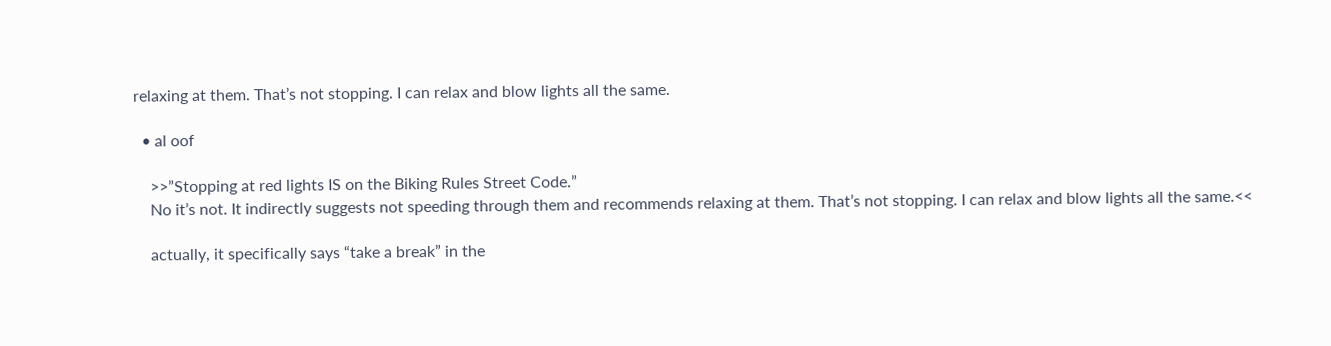relaxing at them. That’s not stopping. I can relax and blow lights all the same.

  • al oof

    >>”Stopping at red lights IS on the Biking Rules Street Code.”
    No it’s not. It indirectly suggests not speeding through them and recommends relaxing at them. That’s not stopping. I can relax and blow lights all the same.<<

    actually, it specifically says “take a break” in the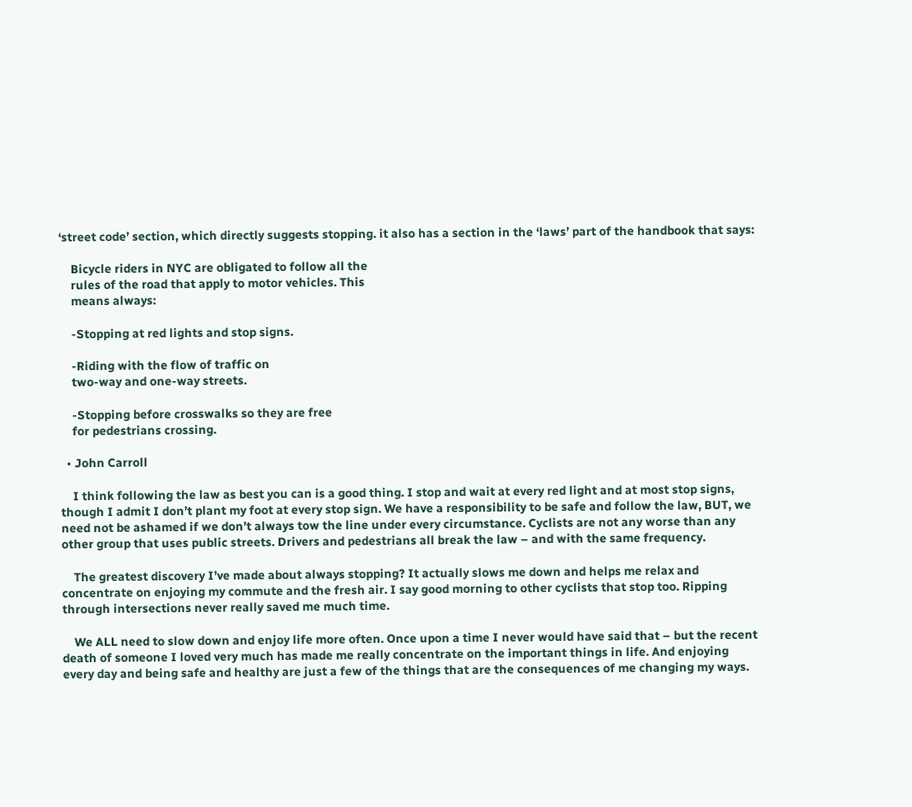‘street code’ section, which directly suggests stopping. it also has a section in the ‘laws’ part of the handbook that says:

    Bicycle riders in NYC are obligated to follow all the
    rules of the road that apply to motor vehicles. This
    means always:

    -Stopping at red lights and stop signs.

    -Riding with the flow of traffic on
    two-way and one-way streets.

    -Stopping before crosswalks so they are free
    for pedestrians crossing.

  • John Carroll

    I think following the law as best you can is a good thing. I stop and wait at every red light and at most stop signs, though I admit I don’t plant my foot at every stop sign. We have a responsibility to be safe and follow the law, BUT, we need not be ashamed if we don’t always tow the line under every circumstance. Cyclists are not any worse than any other group that uses public streets. Drivers and pedestrians all break the law – and with the same frequency.

    The greatest discovery I’ve made about always stopping? It actually slows me down and helps me relax and concentrate on enjoying my commute and the fresh air. I say good morning to other cyclists that stop too. Ripping through intersections never really saved me much time.

    We ALL need to slow down and enjoy life more often. Once upon a time I never would have said that – but the recent death of someone I loved very much has made me really concentrate on the important things in life. And enjoying every day and being safe and healthy are just a few of the things that are the consequences of me changing my ways.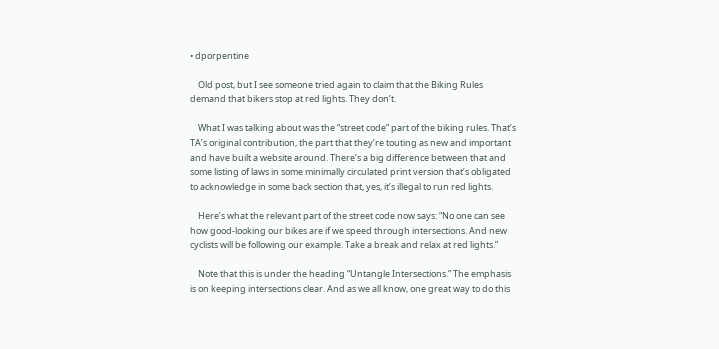• dporpentine

    Old post, but I see someone tried again to claim that the Biking Rules demand that bikers stop at red lights. They don’t.

    What I was talking about was the “street code” part of the biking rules. That’s TA’s original contribution, the part that they’re touting as new and important and have built a website around. There’s a big difference between that and some listing of laws in some minimally circulated print version that’s obligated to acknowledge in some back section that, yes, it’s illegal to run red lights.

    Here’s what the relevant part of the street code now says: “No one can see how good-looking our bikes are if we speed through intersections. And new cyclists will be following our example. Take a break and relax at red lights.”

    Note that this is under the heading “Untangle Intersections.” The emphasis is on keeping intersections clear. And as we all know, one great way to do this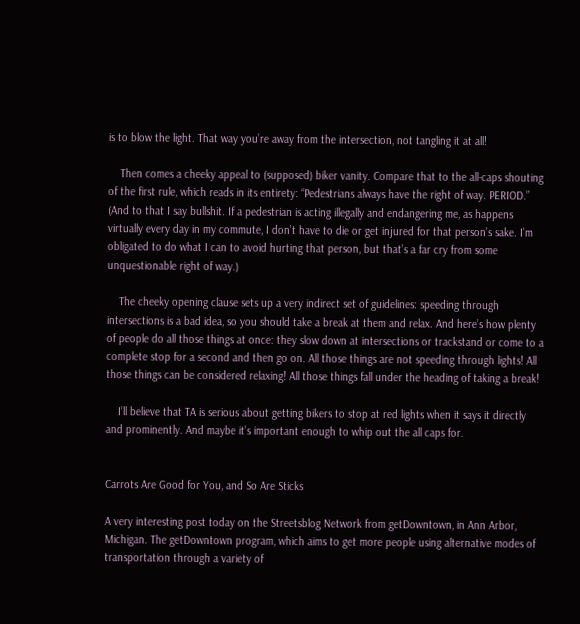is to blow the light. That way you’re away from the intersection, not tangling it at all!

    Then comes a cheeky appeal to (supposed) biker vanity. Compare that to the all-caps shouting of the first rule, which reads in its entirety: “Pedestrians always have the right of way. PERIOD.” (And to that I say bullshit. If a pedestrian is acting illegally and endangering me, as happens virtually every day in my commute, I don’t have to die or get injured for that person’s sake. I’m obligated to do what I can to avoid hurting that person, but that’s a far cry from some unquestionable right of way.)

    The cheeky opening clause sets up a very indirect set of guidelines: speeding through intersections is a bad idea, so you should take a break at them and relax. And here’s how plenty of people do all those things at once: they slow down at intersections or trackstand or come to a complete stop for a second and then go on. All those things are not speeding through lights! All those things can be considered relaxing! All those things fall under the heading of taking a break!

    I’ll believe that TA is serious about getting bikers to stop at red lights when it says it directly and prominently. And maybe it’s important enough to whip out the all caps for.


Carrots Are Good for You, and So Are Sticks

A very interesting post today on the Streetsblog Network from getDowntown, in Ann Arbor, Michigan. The getDowntown program, which aims to get more people using alternative modes of transportation through a variety of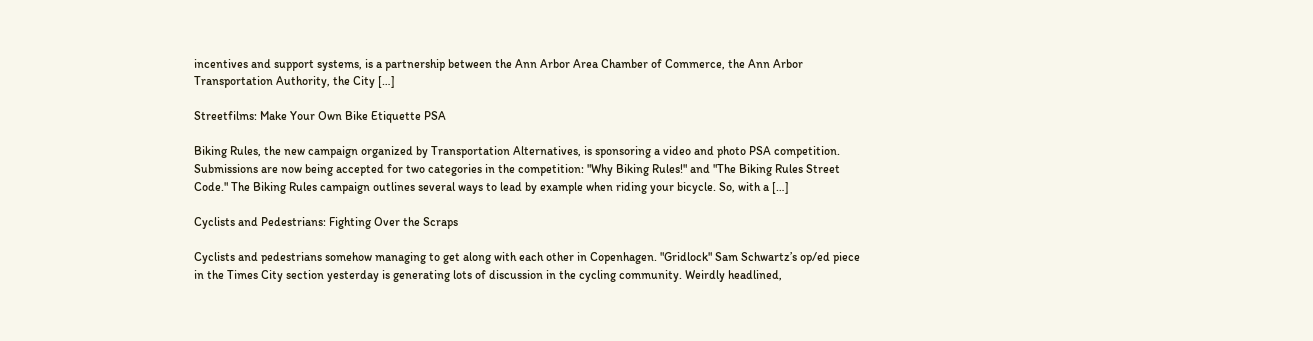incentives and support systems, is a partnership between the Ann Arbor Area Chamber of Commerce, the Ann Arbor Transportation Authority, the City […]

Streetfilms: Make Your Own Bike Etiquette PSA

Biking Rules, the new campaign organized by Transportation Alternatives, is sponsoring a video and photo PSA competition. Submissions are now being accepted for two categories in the competition: "Why Biking Rules!" and "The Biking Rules Street Code." The Biking Rules campaign outlines several ways to lead by example when riding your bicycle. So, with a […]

Cyclists and Pedestrians: Fighting Over the Scraps

Cyclists and pedestrians somehow managing to get along with each other in Copenhagen. "Gridlock" Sam Schwartz’s op/ed piece in the Times City section yesterday is generating lots of discussion in the cycling community. Weirdly headlined,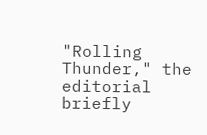"Rolling Thunder," the editorial briefly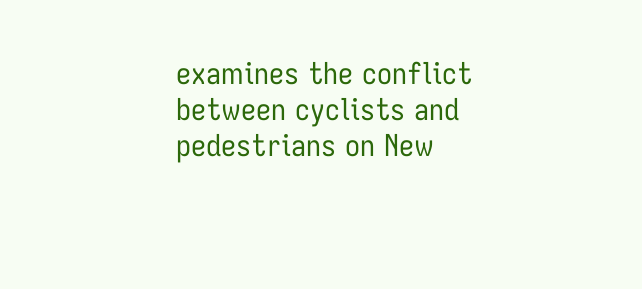examines the conflict between cyclists and pedestrians on New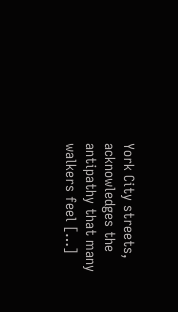York City streets, acknowledges the antipathy that many walkers feel […]